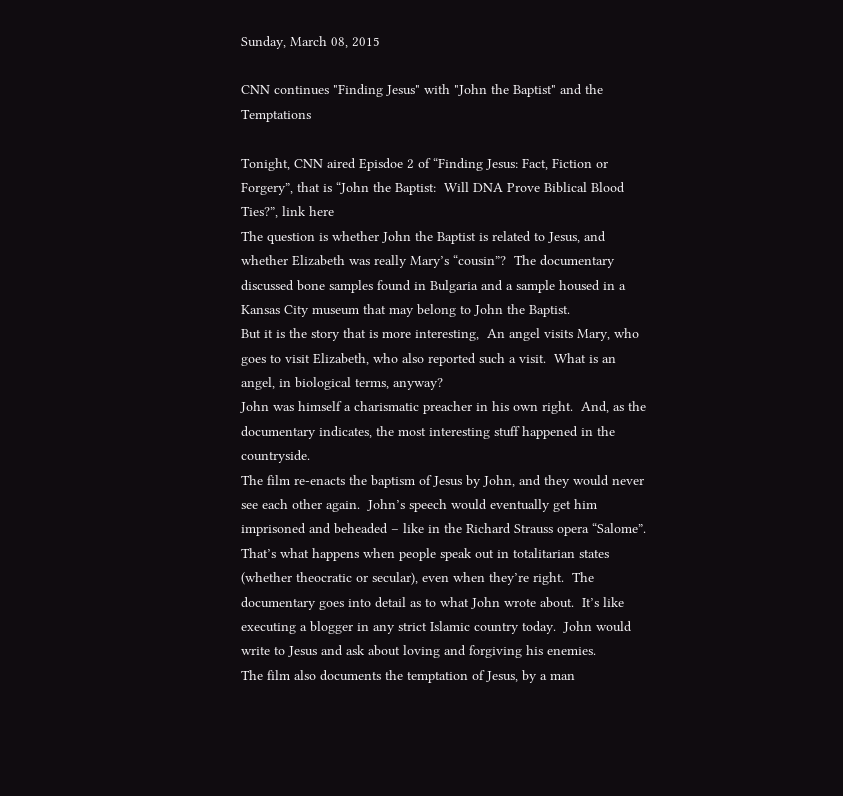Sunday, March 08, 2015

CNN continues "Finding Jesus" with "John the Baptist" and the Temptations

Tonight, CNN aired Episdoe 2 of “Finding Jesus: Fact, Fiction or Forgery”, that is “John the Baptist:  Will DNA Prove Biblical Blood Ties?”, link here
The question is whether John the Baptist is related to Jesus, and whether Elizabeth was really Mary’s “cousin”?  The documentary discussed bone samples found in Bulgaria and a sample housed in a Kansas City museum that may belong to John the Baptist.
But it is the story that is more interesting,  An angel visits Mary, who goes to visit Elizabeth, who also reported such a visit.  What is an angel, in biological terms, anyway?
John was himself a charismatic preacher in his own right.  And, as the documentary indicates, the most interesting stuff happened in the countryside.
The film re-enacts the baptism of Jesus by John, and they would never see each other again.  John’s speech would eventually get him imprisoned and beheaded – like in the Richard Strauss opera “Salome”.  That’s what happens when people speak out in totalitarian states (whether theocratic or secular), even when they’re right.  The documentary goes into detail as to what John wrote about.  It’s like executing a blogger in any strict Islamic country today.  John would write to Jesus and ask about loving and forgiving his enemies.
The film also documents the temptation of Jesus, by a man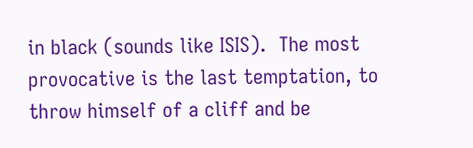in black (sounds like ISIS).  The most provocative is the last temptation, to throw himself of a cliff and be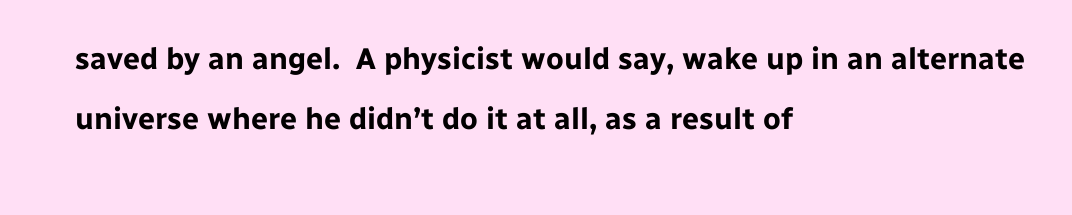saved by an angel.  A physicist would say, wake up in an alternate universe where he didn’t do it at all, as a result of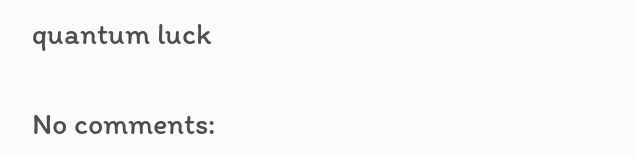quantum luck

No comments: